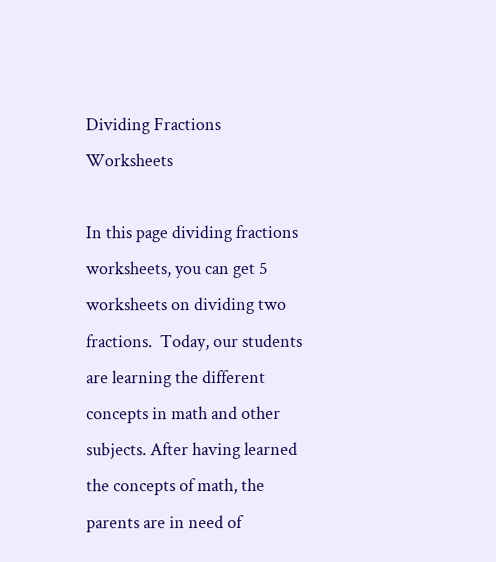Dividing Fractions Worksheets

In this page dividing fractions worksheets, you can get 5 worksheets on dividing two fractions.  Today, our students are learning the different concepts in math and other subjects. After having learned the concepts of math, the parents are in need of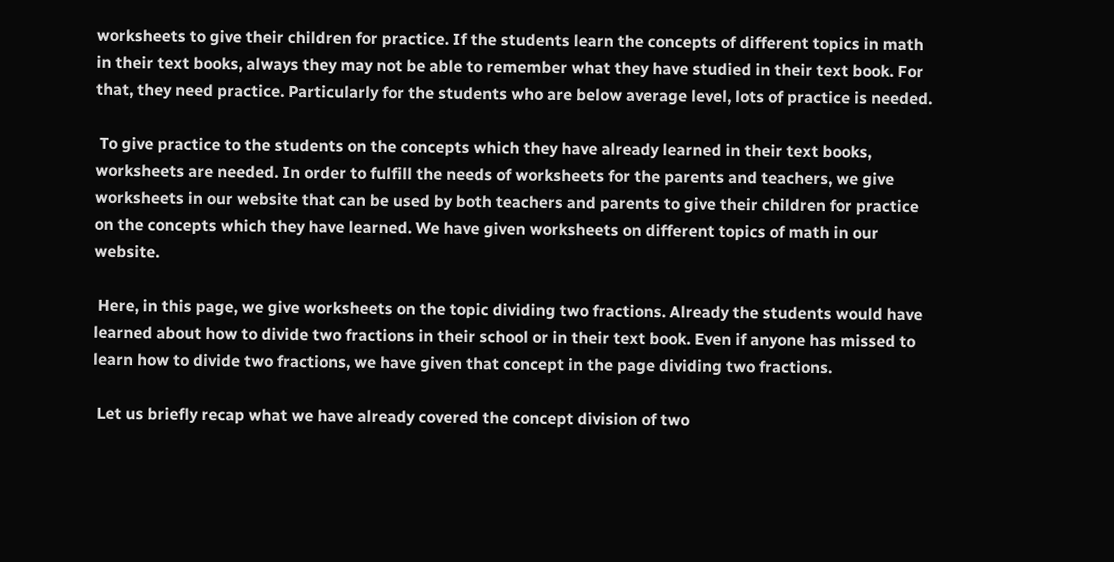worksheets to give their children for practice. If the students learn the concepts of different topics in math in their text books, always they may not be able to remember what they have studied in their text book. For that, they need practice. Particularly for the students who are below average level, lots of practice is needed.

 To give practice to the students on the concepts which they have already learned in their text books, worksheets are needed. In order to fulfill the needs of worksheets for the parents and teachers, we give worksheets in our website that can be used by both teachers and parents to give their children for practice on the concepts which they have learned. We have given worksheets on different topics of math in our website.

 Here, in this page, we give worksheets on the topic dividing two fractions. Already the students would have learned about how to divide two fractions in their school or in their text book. Even if anyone has missed to learn how to divide two fractions, we have given that concept in the page dividing two fractions.

 Let us briefly recap what we have already covered the concept division of two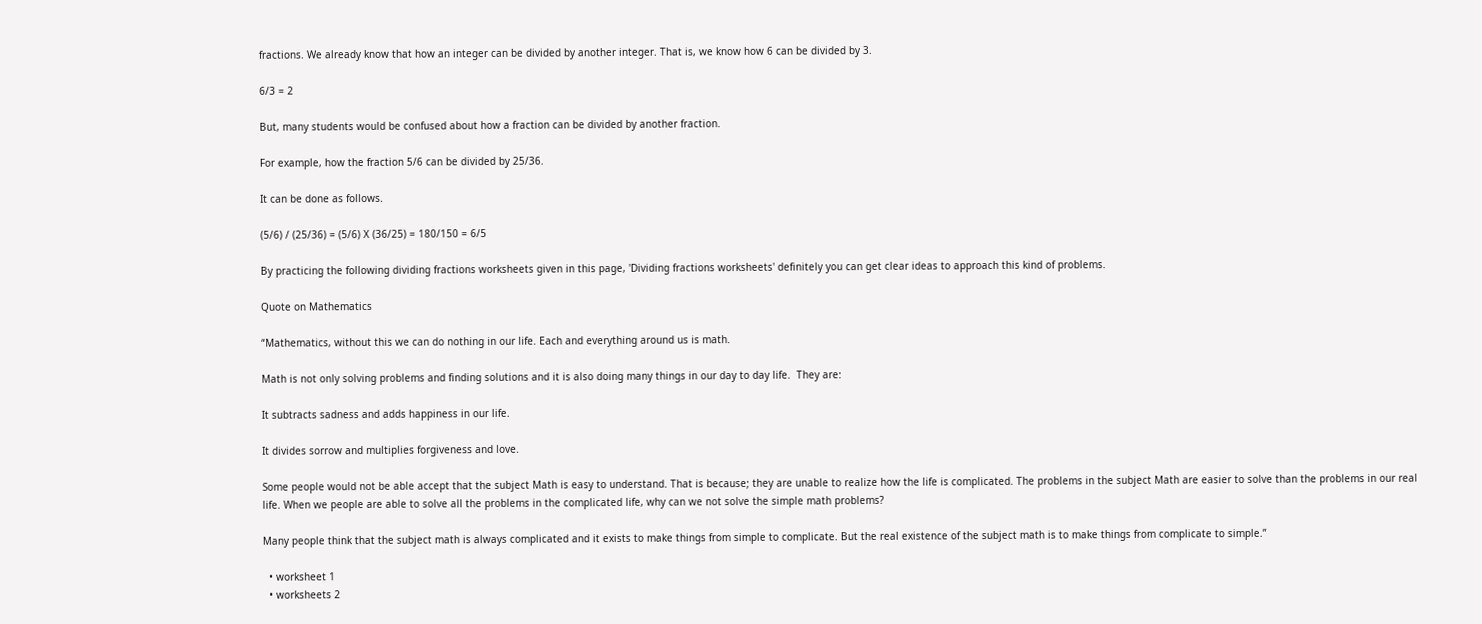fractions. We already know that how an integer can be divided by another integer. That is, we know how 6 can be divided by 3.

6/3 = 2

But, many students would be confused about how a fraction can be divided by another fraction.

For example, how the fraction 5/6 can be divided by 25/36.

It can be done as follows.

(5/6) / (25/36) = (5/6) X (36/25) = 180/150 = 6/5

By practicing the following dividing fractions worksheets given in this page, 'Dividing fractions worksheets' definitely you can get clear ideas to approach this kind of problems.

Quote on Mathematics

“Mathematics, without this we can do nothing in our life. Each and everything around us is math.

Math is not only solving problems and finding solutions and it is also doing many things in our day to day life.  They are:

It subtracts sadness and adds happiness in our life.

It divides sorrow and multiplies forgiveness and love.

Some people would not be able accept that the subject Math is easy to understand. That is because; they are unable to realize how the life is complicated. The problems in the subject Math are easier to solve than the problems in our real life. When we people are able to solve all the problems in the complicated life, why can we not solve the simple math problems?

Many people think that the subject math is always complicated and it exists to make things from simple to complicate. But the real existence of the subject math is to make things from complicate to simple.”

  • worksheet 1
  • worksheets 2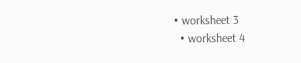• worksheet 3
  • worksheet 4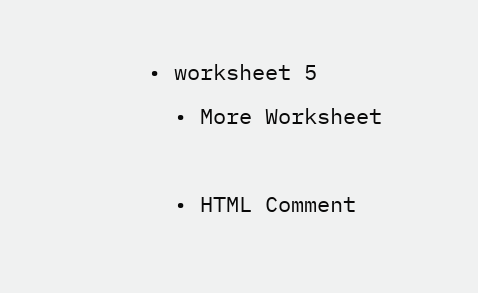• worksheet 5
  • More Worksheet

  • HTML Comment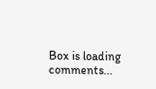Box is loading comments...